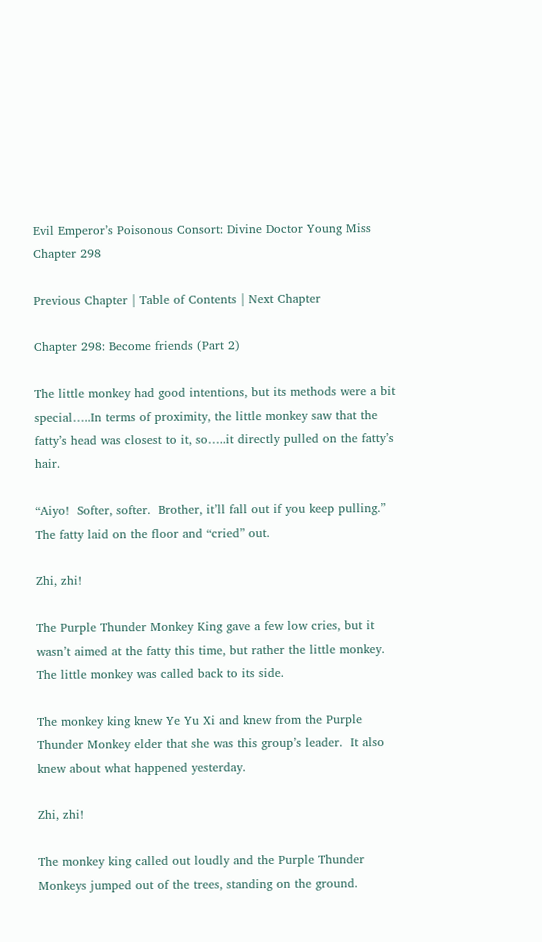Evil Emperor’s Poisonous Consort: Divine Doctor Young Miss Chapter 298

Previous Chapter | Table of Contents | Next Chapter

Chapter 298: Become friends (Part 2)

The little monkey had good intentions, but its methods were a bit special…..In terms of proximity, the little monkey saw that the fatty’s head was closest to it, so…..it directly pulled on the fatty’s hair.

“Aiyo!  Softer, softer.  Brother, it’ll fall out if you keep pulling.”  The fatty laid on the floor and “cried” out.

Zhi, zhi!

The Purple Thunder Monkey King gave a few low cries, but it wasn’t aimed at the fatty this time, but rather the little monkey.  The little monkey was called back to its side.

The monkey king knew Ye Yu Xi and knew from the Purple Thunder Monkey elder that she was this group’s leader.  It also knew about what happened yesterday.

Zhi, zhi!

The monkey king called out loudly and the Purple Thunder Monkeys jumped out of the trees, standing on the ground.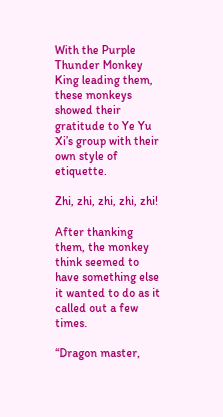With the Purple Thunder Monkey King leading them, these monkeys showed their gratitude to Ye Yu Xi’s group with their own style of etiquette.

Zhi, zhi, zhi, zhi, zhi!

After thanking them, the monkey think seemed to have something else it wanted to do as it called out a few times.

“Dragon master,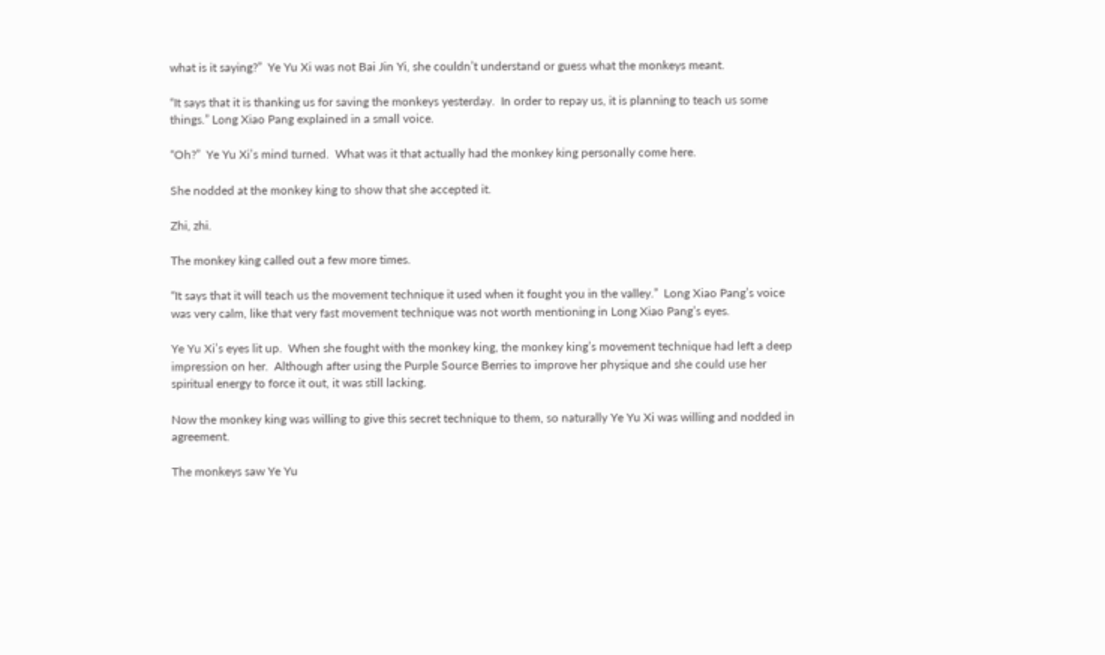what is it saying?”  Ye Yu Xi was not Bai Jin Yi, she couldn’t understand or guess what the monkeys meant.

“It says that it is thanking us for saving the monkeys yesterday.  In order to repay us, it is planning to teach us some things.” Long Xiao Pang explained in a small voice.

“Oh?”  Ye Yu Xi’s mind turned.  What was it that actually had the monkey king personally come here.

She nodded at the monkey king to show that she accepted it.

Zhi, zhi.

The monkey king called out a few more times.

“It says that it will teach us the movement technique it used when it fought you in the valley.”  Long Xiao Pang’s voice was very calm, like that very fast movement technique was not worth mentioning in Long Xiao Pang’s eyes.

Ye Yu Xi’s eyes lit up.  When she fought with the monkey king, the monkey king’s movement technique had left a deep impression on her.  Although after using the Purple Source Berries to improve her physique and she could use her spiritual energy to force it out, it was still lacking.

Now the monkey king was willing to give this secret technique to them, so naturally Ye Yu Xi was willing and nodded in agreement.

The monkeys saw Ye Yu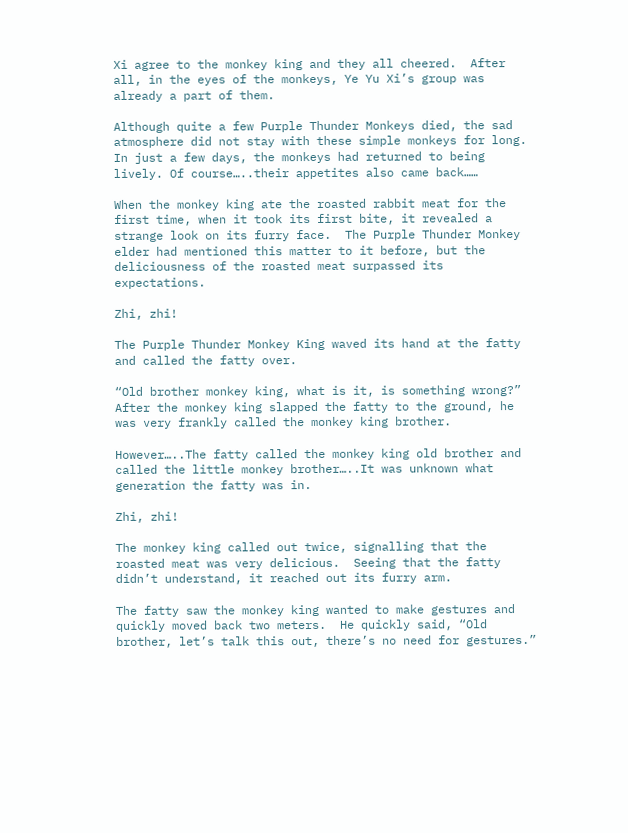Xi agree to the monkey king and they all cheered.  After all, in the eyes of the monkeys, Ye Yu Xi’s group was already a part of them.

Although quite a few Purple Thunder Monkeys died, the sad atmosphere did not stay with these simple monkeys for long.  In just a few days, the monkeys had returned to being lively. Of course…..their appetites also came back……

When the monkey king ate the roasted rabbit meat for the first time, when it took its first bite, it revealed a strange look on its furry face.  The Purple Thunder Monkey elder had mentioned this matter to it before, but the deliciousness of the roasted meat surpassed its expectations.

Zhi, zhi!

The Purple Thunder Monkey King waved its hand at the fatty and called the fatty over.

“Old brother monkey king, what is it, is something wrong?”  After the monkey king slapped the fatty to the ground, he was very frankly called the monkey king brother.

However…..The fatty called the monkey king old brother and called the little monkey brother…..It was unknown what generation the fatty was in.

Zhi, zhi!

The monkey king called out twice, signalling that the roasted meat was very delicious.  Seeing that the fatty didn’t understand, it reached out its furry arm.

The fatty saw the monkey king wanted to make gestures and quickly moved back two meters.  He quickly said, “Old brother, let’s talk this out, there’s no need for gestures.”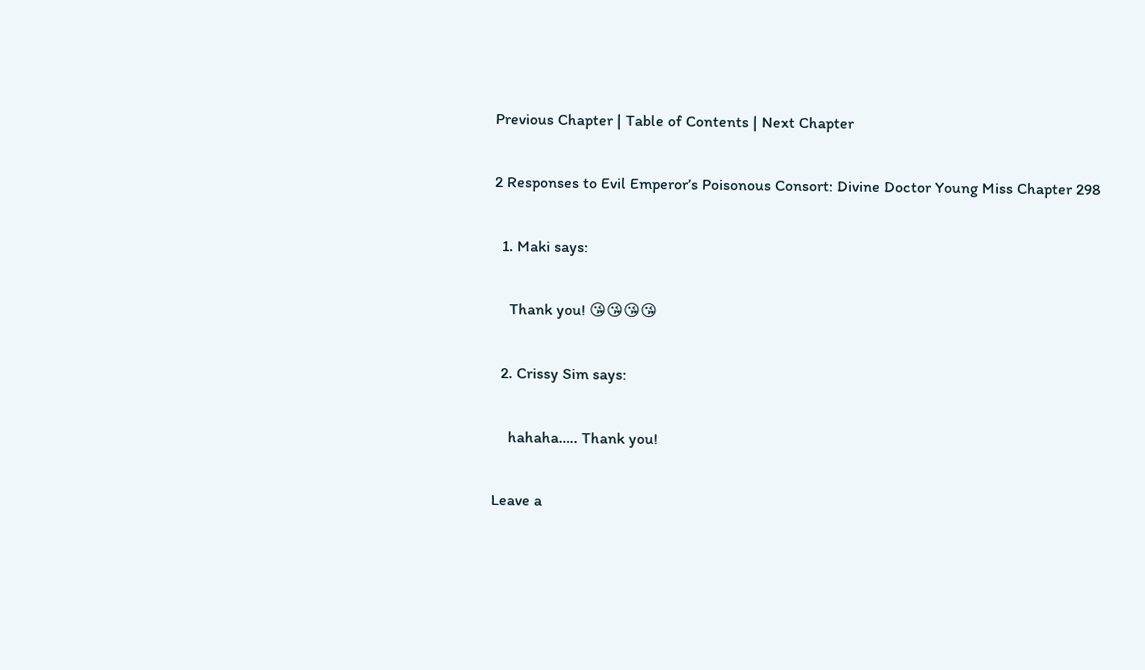Previous Chapter | Table of Contents | Next Chapter

2 Responses to Evil Emperor’s Poisonous Consort: Divine Doctor Young Miss Chapter 298

  1. Maki says:

    Thank you! 😘😘😘😘

  2. Crissy Sim says:

    hahaha….. Thank you!

Leave a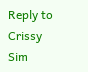Reply to Crissy Sim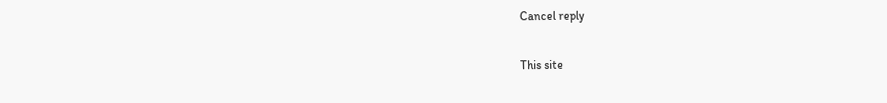Cancel reply

This site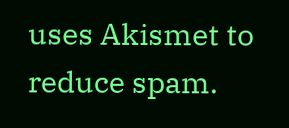uses Akismet to reduce spam.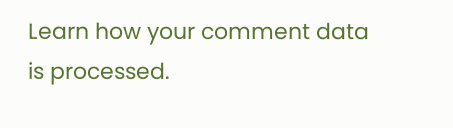Learn how your comment data is processed.